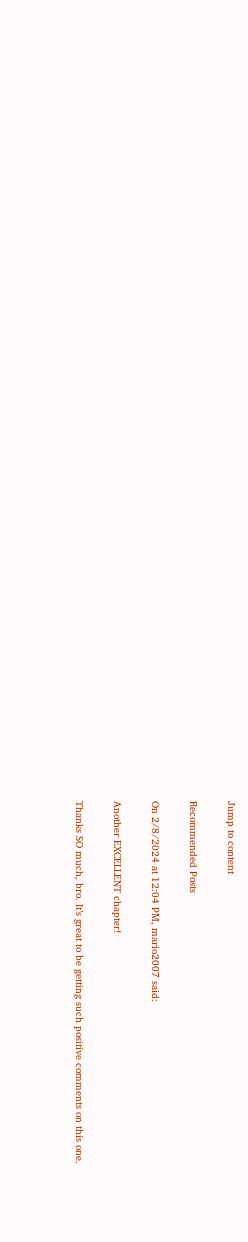Jump to content

Recommended Posts

On 2/8/2024 at 12:04 PM, mario2007 said:

Another EXCELLENT chapter!

Thanks SO much, bro. It’s great to be getting such positive comments on this one.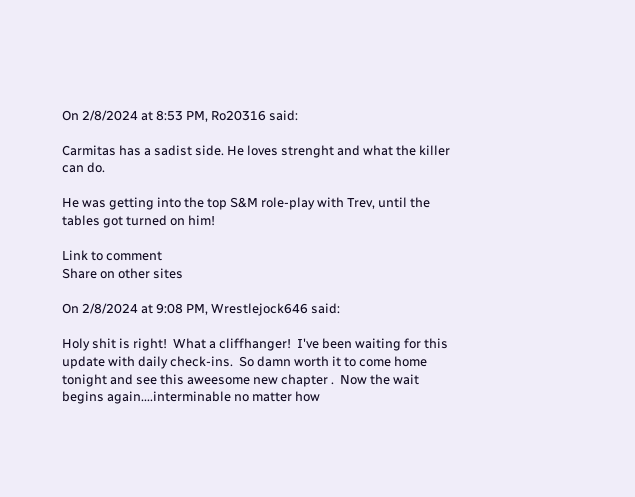On 2/8/2024 at 8:53 PM, Ro20316 said:

Carmitas has a sadist side. He loves strenght and what the killer can do.

He was getting into the top S&M role-play with Trev, until the tables got turned on him!

Link to comment
Share on other sites

On 2/8/2024 at 9:08 PM, Wrestlejock646 said:

Holy shit is right!  What a cliffhanger!  I've been waiting for this update with daily check-ins.  So damn worth it to come home tonight and see this aweesome new chapter .  Now the wait begins again....interminable no matter how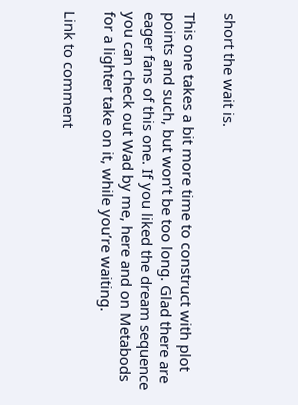short the wait is.

This one takes a bit more time to construct with plot points and such, but won’t be too long. Glad there are eager fans of this one. If you liked the dream sequence you can check out Wad by me, here and on Metabods for a lighter take on it, while you’re waiting.

Link to comment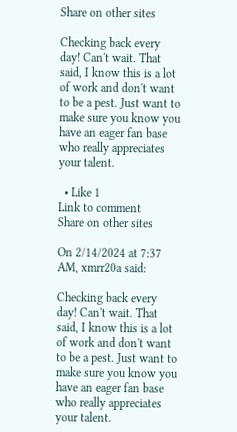Share on other sites

Checking back every day! Can't wait. That said, I know this is a lot of work and don't want to be a pest. Just want to make sure you know you have an eager fan base who really appreciates your talent.

  • Like 1
Link to comment
Share on other sites

On 2/14/2024 at 7:37 AM, xmrr20a said:

Checking back every day! Can't wait. That said, I know this is a lot of work and don't want to be a pest. Just want to make sure you know you have an eager fan base who really appreciates your talent.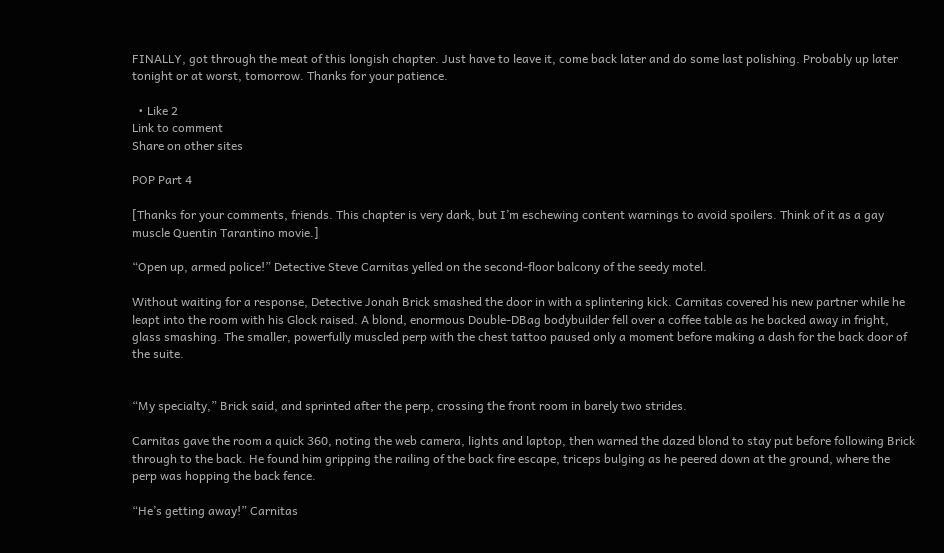FINALLY, got through the meat of this longish chapter. Just have to leave it, come back later and do some last polishing. Probably up later tonight or at worst, tomorrow. Thanks for your patience.

  • Like 2
Link to comment
Share on other sites

POP Part 4

[Thanks for your comments, friends. This chapter is very dark, but I’m eschewing content warnings to avoid spoilers. Think of it as a gay muscle Quentin Tarantino movie.]

“Open up, armed police!” Detective Steve Carnitas yelled on the second-floor balcony of the seedy motel.

Without waiting for a response, Detective Jonah Brick smashed the door in with a splintering kick. Carnitas covered his new partner while he leapt into the room with his Glock raised. A blond, enormous Double-DBag bodybuilder fell over a coffee table as he backed away in fright, glass smashing. The smaller, powerfully muscled perp with the chest tattoo paused only a moment before making a dash for the back door of the suite.


“My specialty,” Brick said, and sprinted after the perp, crossing the front room in barely two strides.

Carnitas gave the room a quick 360, noting the web camera, lights and laptop, then warned the dazed blond to stay put before following Brick through to the back. He found him gripping the railing of the back fire escape, triceps bulging as he peered down at the ground, where the perp was hopping the back fence.

“He’s getting away!” Carnitas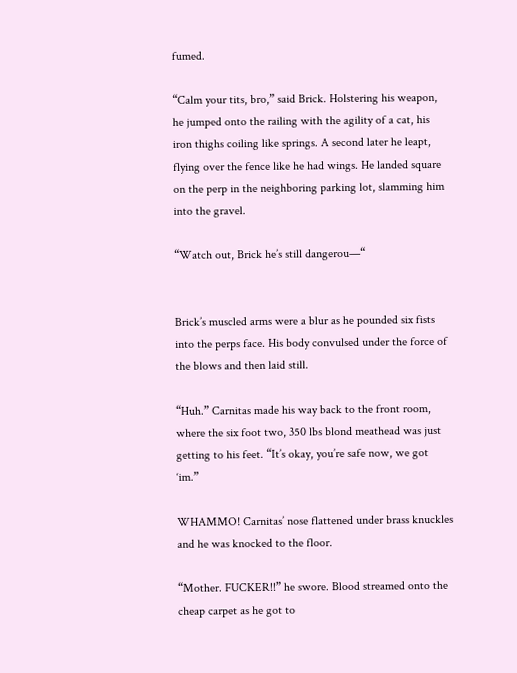fumed.

“Calm your tits, bro,” said Brick. Holstering his weapon, he jumped onto the railing with the agility of a cat, his iron thighs coiling like springs. A second later he leapt, flying over the fence like he had wings. He landed square on the perp in the neighboring parking lot, slamming him into the gravel.

“Watch out, Brick he’s still dangerou—“


Brick’s muscled arms were a blur as he pounded six fists into the perps face. His body convulsed under the force of the blows and then laid still.

“Huh.” Carnitas made his way back to the front room, where the six foot two, 350 lbs blond meathead was just getting to his feet. “It’s okay, you’re safe now, we got ‘im.”

WHAMMO! Carnitas’ nose flattened under brass knuckles and he was knocked to the floor.

“Mother. FUCKER!!” he swore. Blood streamed onto the cheap carpet as he got to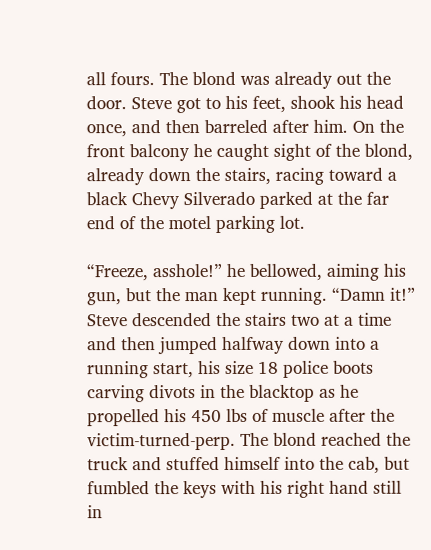all fours. The blond was already out the door. Steve got to his feet, shook his head once, and then barreled after him. On the front balcony he caught sight of the blond, already down the stairs, racing toward a black Chevy Silverado parked at the far end of the motel parking lot.

“Freeze, asshole!” he bellowed, aiming his gun, but the man kept running. “Damn it!” Steve descended the stairs two at a time and then jumped halfway down into a running start, his size 18 police boots carving divots in the blacktop as he propelled his 450 lbs of muscle after the victim-turned-perp. The blond reached the truck and stuffed himself into the cab, but fumbled the keys with his right hand still in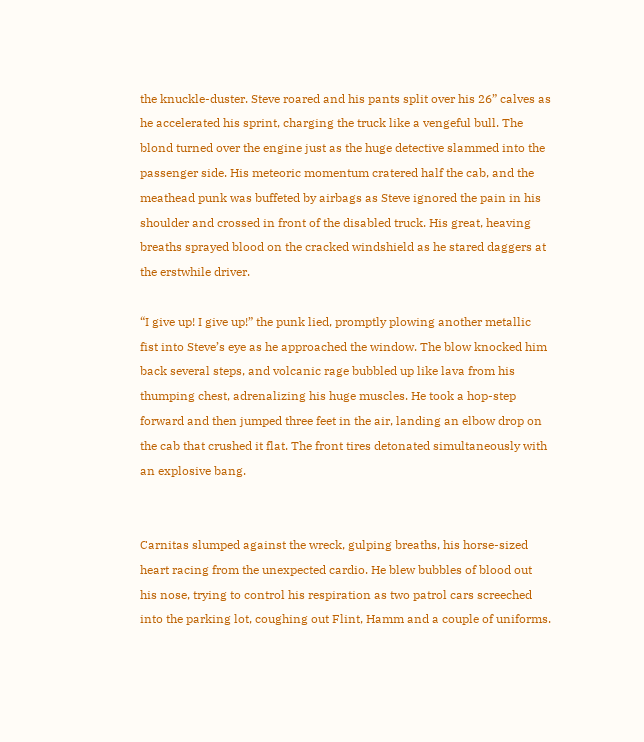the knuckle-duster. Steve roared and his pants split over his 26” calves as he accelerated his sprint, charging the truck like a vengeful bull. The blond turned over the engine just as the huge detective slammed into the passenger side. His meteoric momentum cratered half the cab, and the meathead punk was buffeted by airbags as Steve ignored the pain in his shoulder and crossed in front of the disabled truck. His great, heaving breaths sprayed blood on the cracked windshield as he stared daggers at the erstwhile driver.

“I give up! I give up!” the punk lied, promptly plowing another metallic fist into Steve’s eye as he approached the window. The blow knocked him back several steps, and volcanic rage bubbled up like lava from his thumping chest, adrenalizing his huge muscles. He took a hop-step forward and then jumped three feet in the air, landing an elbow drop on the cab that crushed it flat. The front tires detonated simultaneously with an explosive bang.


Carnitas slumped against the wreck, gulping breaths, his horse-sized heart racing from the unexpected cardio. He blew bubbles of blood out his nose, trying to control his respiration as two patrol cars screeched into the parking lot, coughing out Flint, Hamm and a couple of uniforms.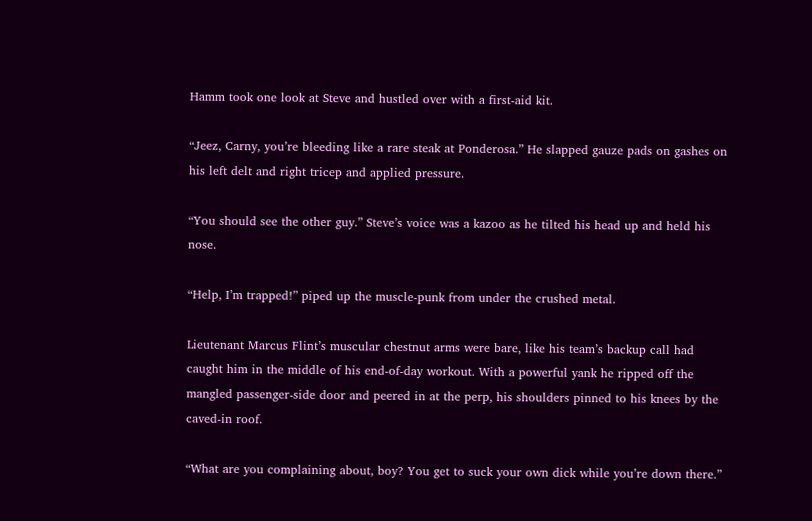Hamm took one look at Steve and hustled over with a first-aid kit.

“Jeez, Carny, you’re bleeding like a rare steak at Ponderosa.” He slapped gauze pads on gashes on his left delt and right tricep and applied pressure.

“You should see the other guy.” Steve’s voice was a kazoo as he tilted his head up and held his nose.

“Help, I’m trapped!” piped up the muscle-punk from under the crushed metal.

Lieutenant Marcus Flint’s muscular chestnut arms were bare, like his team’s backup call had caught him in the middle of his end-of-day workout. With a powerful yank he ripped off the mangled passenger-side door and peered in at the perp, his shoulders pinned to his knees by the caved-in roof.

“What are you complaining about, boy? You get to suck your own dick while you’re down there.”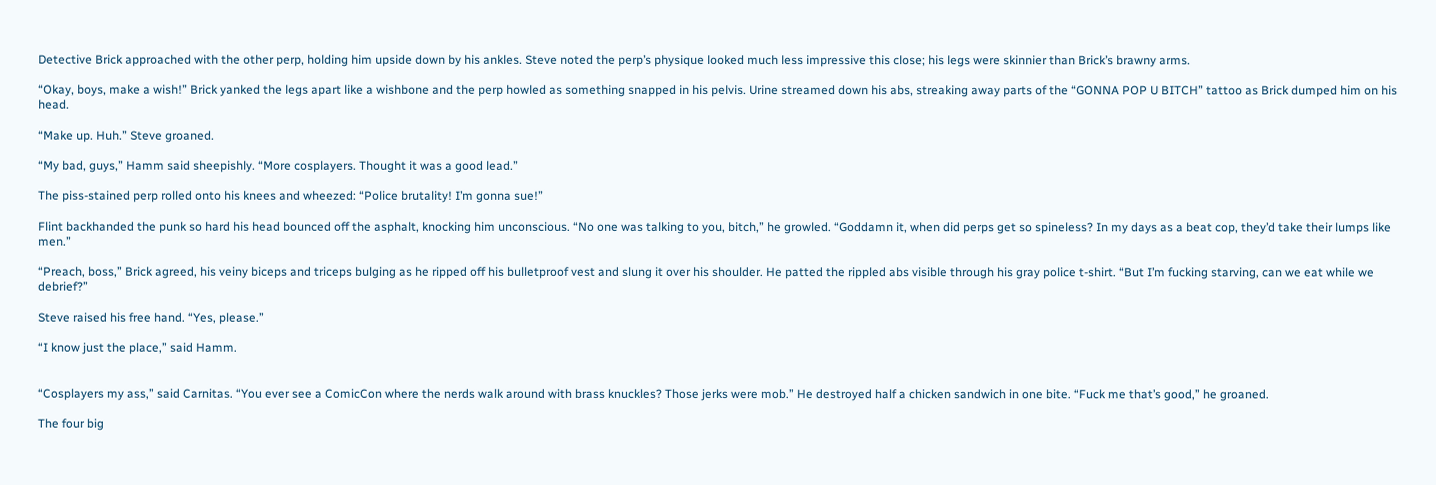Detective Brick approached with the other perp, holding him upside down by his ankles. Steve noted the perp’s physique looked much less impressive this close; his legs were skinnier than Brick’s brawny arms.

“Okay, boys, make a wish!” Brick yanked the legs apart like a wishbone and the perp howled as something snapped in his pelvis. Urine streamed down his abs, streaking away parts of the “GONNA POP U BITCH” tattoo as Brick dumped him on his head.

“Make up. Huh.” Steve groaned.

“My bad, guys,” Hamm said sheepishly. “More cosplayers. Thought it was a good lead.”

The piss-stained perp rolled onto his knees and wheezed: “Police brutality! I’m gonna sue!”

Flint backhanded the punk so hard his head bounced off the asphalt, knocking him unconscious. “No one was talking to you, bitch,” he growled. “Goddamn it, when did perps get so spineless? In my days as a beat cop, they’d take their lumps like men.”

“Preach, boss,” Brick agreed, his veiny biceps and triceps bulging as he ripped off his bulletproof vest and slung it over his shoulder. He patted the rippled abs visible through his gray police t-shirt. “But I’m fucking starving, can we eat while we debrief?”

Steve raised his free hand. “Yes, please.”

“I know just the place,” said Hamm.


“Cosplayers my ass,” said Carnitas. “You ever see a ComicCon where the nerds walk around with brass knuckles? Those jerks were mob.” He destroyed half a chicken sandwich in one bite. “Fuck me that’s good,” he groaned.

The four big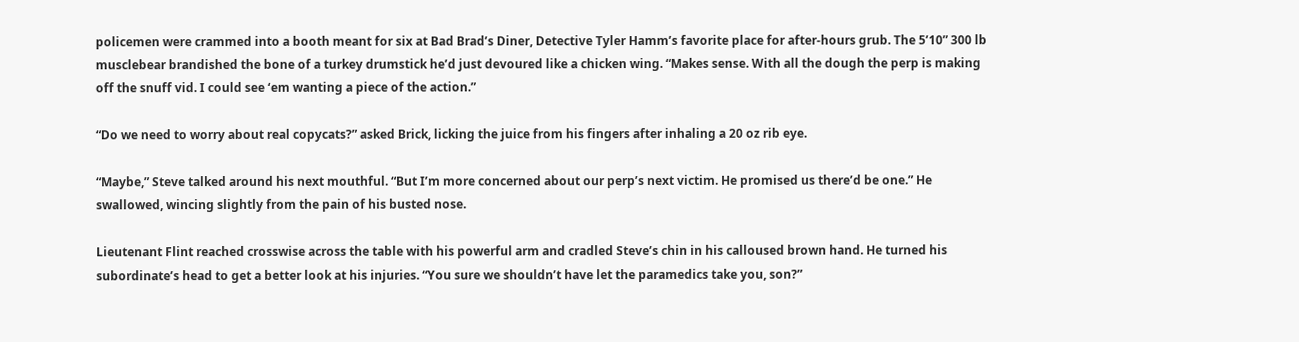policemen were crammed into a booth meant for six at Bad Brad’s Diner, Detective Tyler Hamm’s favorite place for after-hours grub. The 5’10” 300 lb musclebear brandished the bone of a turkey drumstick he’d just devoured like a chicken wing. “Makes sense. With all the dough the perp is making off the snuff vid. I could see ‘em wanting a piece of the action.”

“Do we need to worry about real copycats?” asked Brick, licking the juice from his fingers after inhaling a 20 oz rib eye.

“Maybe,” Steve talked around his next mouthful. “But I’m more concerned about our perp’s next victim. He promised us there’d be one.” He swallowed, wincing slightly from the pain of his busted nose.

Lieutenant Flint reached crosswise across the table with his powerful arm and cradled Steve’s chin in his calloused brown hand. He turned his subordinate’s head to get a better look at his injuries. “You sure we shouldn’t have let the paramedics take you, son?”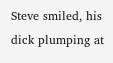Steve smiled, his dick plumping at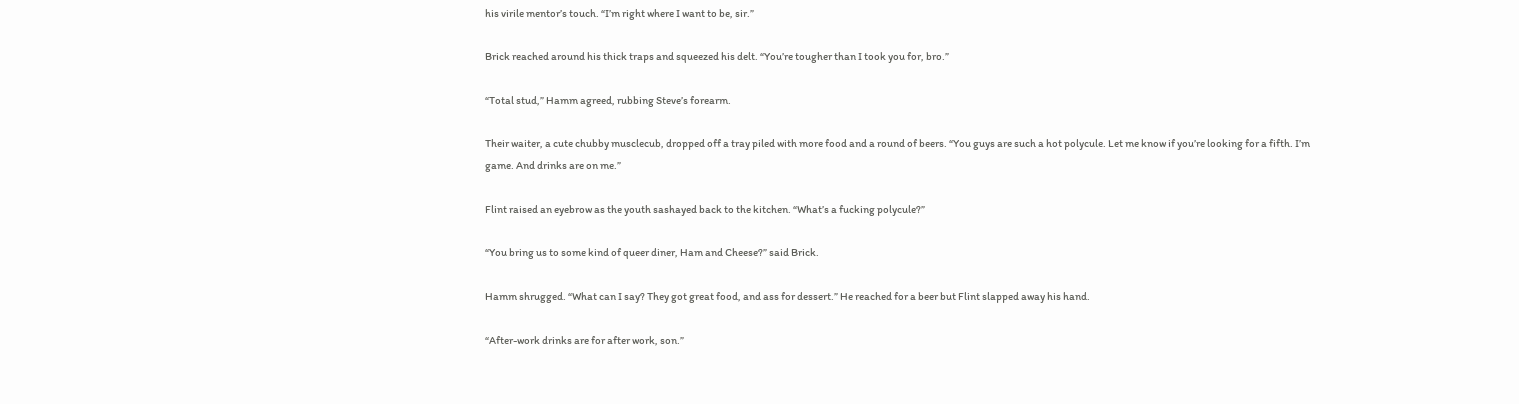his virile mentor’s touch. “I’m right where I want to be, sir.”

Brick reached around his thick traps and squeezed his delt. “You’re tougher than I took you for, bro.”

“Total stud,” Hamm agreed, rubbing Steve’s forearm.

Their waiter, a cute chubby musclecub, dropped off a tray piled with more food and a round of beers. “You guys are such a hot polycule. Let me know if you’re looking for a fifth. I’m game. And drinks are on me.”

Flint raised an eyebrow as the youth sashayed back to the kitchen. “What’s a fucking polycule?”

“You bring us to some kind of queer diner, Ham and Cheese?” said Brick.

Hamm shrugged. “What can I say? They got great food, and ass for dessert.” He reached for a beer but Flint slapped away his hand.

“After-work drinks are for after work, son.”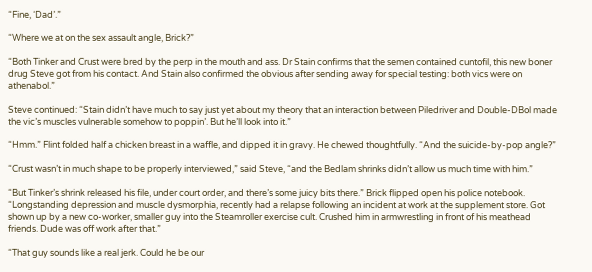“Fine, ‘Dad’.”

“Where we at on the sex assault angle, Brick?”

“Both Tinker and Crust were bred by the perp in the mouth and ass. Dr Stain confirms that the semen contained cuntofil, this new boner drug Steve got from his contact. And Stain also confirmed the obvious after sending away for special testing: both vics were on athenabol.”

Steve continued: “Stain didn’t have much to say just yet about my theory that an interaction between Piledriver and Double-DBol made the vic’s muscles vulnerable somehow to poppin’. But he’ll look into it.”

“Hmm.” Flint folded half a chicken breast in a waffle, and dipped it in gravy. He chewed thoughtfully. “And the suicide-by-pop angle?”

“Crust wasn’t in much shape to be properly interviewed,” said Steve, “and the Bedlam shrinks didn’t allow us much time with him.”

“But Tinker’s shrink released his file, under court order, and there’s some juicy bits there.” Brick flipped open his police notebook. “Longstanding depression and muscle dysmorphia, recently had a relapse following an incident at work at the supplement store. Got shown up by a new co-worker, smaller guy into the Steamroller exercise cult. Crushed him in armwrestling in front of his meathead friends. Dude was off work after that.”

“That guy sounds like a real jerk. Could he be our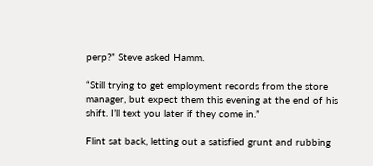perp?” Steve asked Hamm.

“Still trying to get employment records from the store manager, but expect them this evening at the end of his shift. I’ll text you later if they come in.”

Flint sat back, letting out a satisfied grunt and rubbing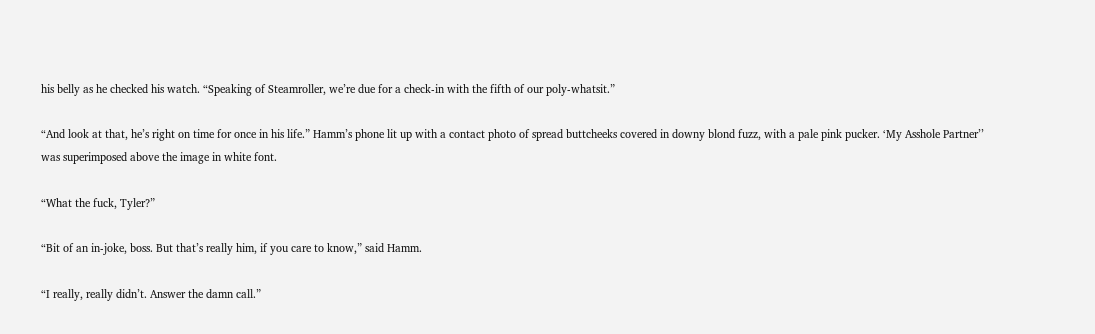his belly as he checked his watch. “Speaking of Steamroller, we’re due for a check-in with the fifth of our poly-whatsit.”

“And look at that, he’s right on time for once in his life.” Hamm’s phone lit up with a contact photo of spread buttcheeks covered in downy blond fuzz, with a pale pink pucker. ‘My Asshole Partner’’ was superimposed above the image in white font.

“What the fuck, Tyler?”

“Bit of an in-joke, boss. But that’s really him, if you care to know,” said Hamm.

“I really, really didn’t. Answer the damn call.”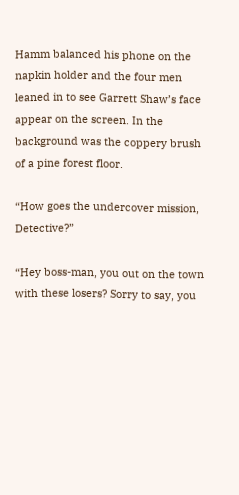Hamm balanced his phone on the napkin holder and the four men leaned in to see Garrett Shaw’s face appear on the screen. In the background was the coppery brush of a pine forest floor.

“How goes the undercover mission, Detective?”

“Hey boss-man, you out on the town with these losers? Sorry to say, you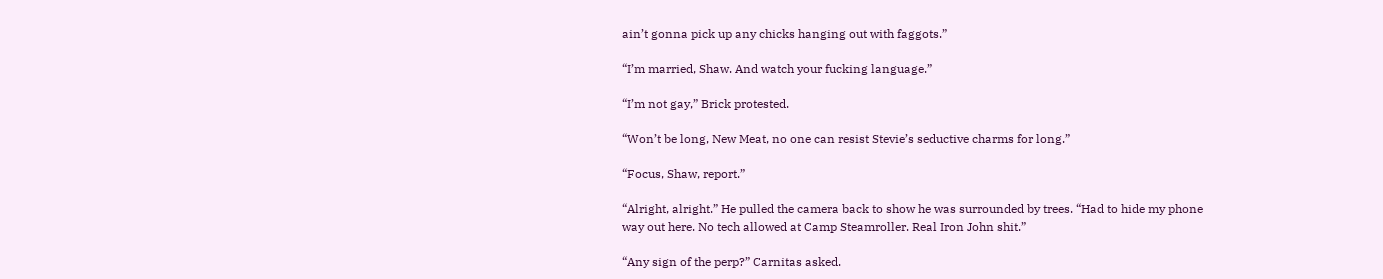ain’t gonna pick up any chicks hanging out with faggots.”

“I’m married, Shaw. And watch your fucking language.”

“I’m not gay,” Brick protested.

“Won’t be long, New Meat, no one can resist Stevie’s seductive charms for long.”

“Focus, Shaw, report.”

“Alright, alright.” He pulled the camera back to show he was surrounded by trees. “Had to hide my phone way out here. No tech allowed at Camp Steamroller. Real Iron John shit.”

“Any sign of the perp?” Carnitas asked.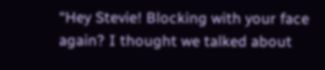“Hey Stevie! Blocking with your face again? I thought we talked about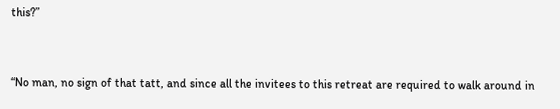this?”


“No man, no sign of that tatt, and since all the invitees to this retreat are required to walk around in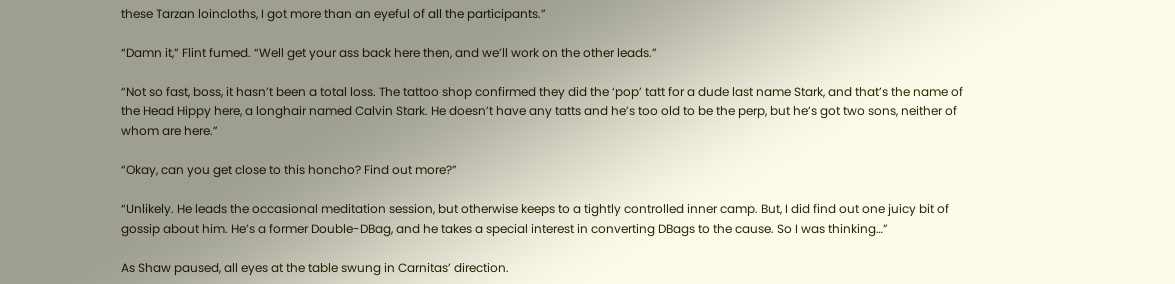these Tarzan loincloths, I got more than an eyeful of all the participants.”

“Damn it,” Flint fumed. “Well get your ass back here then, and we’ll work on the other leads.”

“Not so fast, boss, it hasn’t been a total loss. The tattoo shop confirmed they did the ‘pop’ tatt for a dude last name Stark, and that’s the name of the Head Hippy here, a longhair named Calvin Stark. He doesn’t have any tatts and he’s too old to be the perp, but he’s got two sons, neither of whom are here.”

“Okay, can you get close to this honcho? Find out more?”

“Unlikely. He leads the occasional meditation session, but otherwise keeps to a tightly controlled inner camp. But, I did find out one juicy bit of gossip about him. He’s a former Double-DBag, and he takes a special interest in converting DBags to the cause. So I was thinking…”

As Shaw paused, all eyes at the table swung in Carnitas’ direction.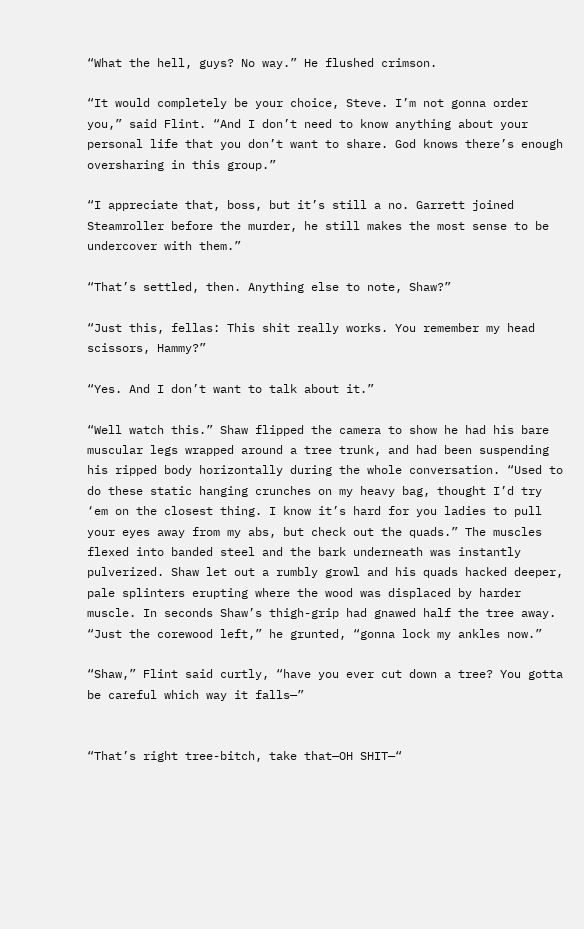“What the hell, guys? No way.” He flushed crimson.

“It would completely be your choice, Steve. I’m not gonna order you,” said Flint. “And I don’t need to know anything about your personal life that you don’t want to share. God knows there’s enough oversharing in this group.”

“I appreciate that, boss, but it’s still a no. Garrett joined Steamroller before the murder, he still makes the most sense to be undercover with them.”

“That’s settled, then. Anything else to note, Shaw?”

“Just this, fellas: This shit really works. You remember my head scissors, Hammy?”

“Yes. And I don’t want to talk about it.”

“Well watch this.” Shaw flipped the camera to show he had his bare muscular legs wrapped around a tree trunk, and had been suspending his ripped body horizontally during the whole conversation. “Used to do these static hanging crunches on my heavy bag, thought I’d try ‘em on the closest thing. I know it’s hard for you ladies to pull your eyes away from my abs, but check out the quads.” The muscles flexed into banded steel and the bark underneath was instantly pulverized. Shaw let out a rumbly growl and his quads hacked deeper, pale splinters erupting where the wood was displaced by harder muscle. In seconds Shaw’s thigh-grip had gnawed half the tree away. “Just the corewood left,” he grunted, “gonna lock my ankles now.”

“Shaw,” Flint said curtly, “have you ever cut down a tree? You gotta be careful which way it falls—”


“That’s right tree-bitch, take that—OH SHIT—“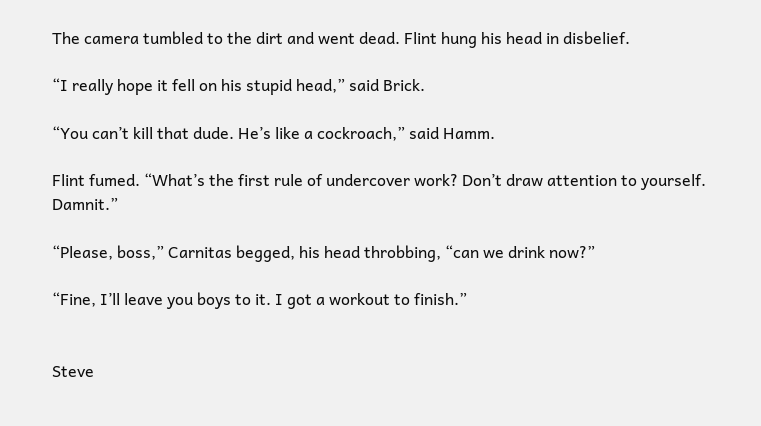The camera tumbled to the dirt and went dead. Flint hung his head in disbelief.

“I really hope it fell on his stupid head,” said Brick.

“You can’t kill that dude. He’s like a cockroach,” said Hamm.

Flint fumed. “What’s the first rule of undercover work? Don’t draw attention to yourself. Damnit.”

“Please, boss,” Carnitas begged, his head throbbing, “can we drink now?”

“Fine, I’ll leave you boys to it. I got a workout to finish.”


Steve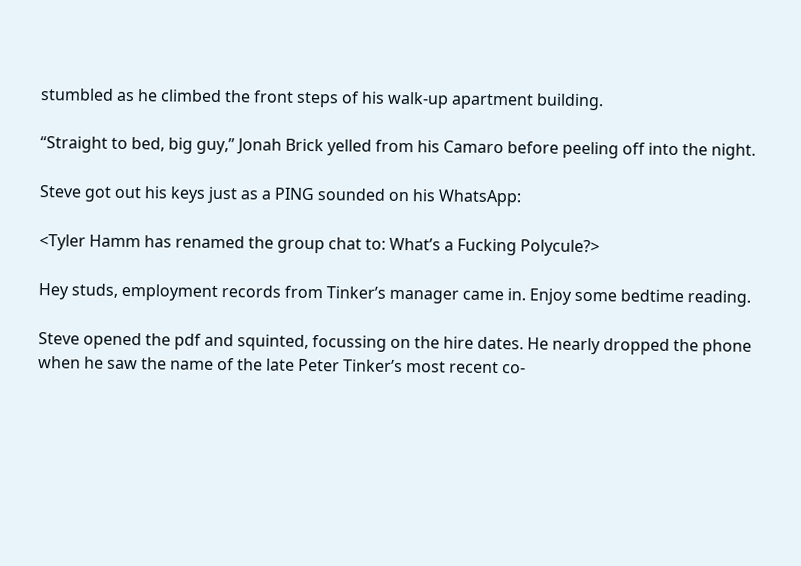stumbled as he climbed the front steps of his walk-up apartment building.

“Straight to bed, big guy,” Jonah Brick yelled from his Camaro before peeling off into the night.

Steve got out his keys just as a PING sounded on his WhatsApp:

<Tyler Hamm has renamed the group chat to: What’s a Fucking Polycule?>

Hey studs, employment records from Tinker’s manager came in. Enjoy some bedtime reading.

Steve opened the pdf and squinted, focussing on the hire dates. He nearly dropped the phone when he saw the name of the late Peter Tinker’s most recent co-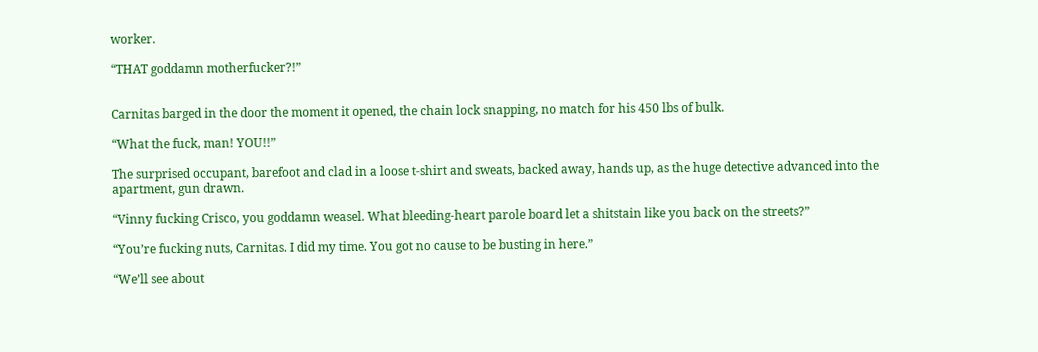worker.

“THAT goddamn motherfucker?!”


Carnitas barged in the door the moment it opened, the chain lock snapping, no match for his 450 lbs of bulk.

“What the fuck, man! YOU!!”

The surprised occupant, barefoot and clad in a loose t-shirt and sweats, backed away, hands up, as the huge detective advanced into the apartment, gun drawn.

“Vinny fucking Crisco, you goddamn weasel. What bleeding-heart parole board let a shitstain like you back on the streets?”

“You’re fucking nuts, Carnitas. I did my time. You got no cause to be busting in here.”

“We’ll see about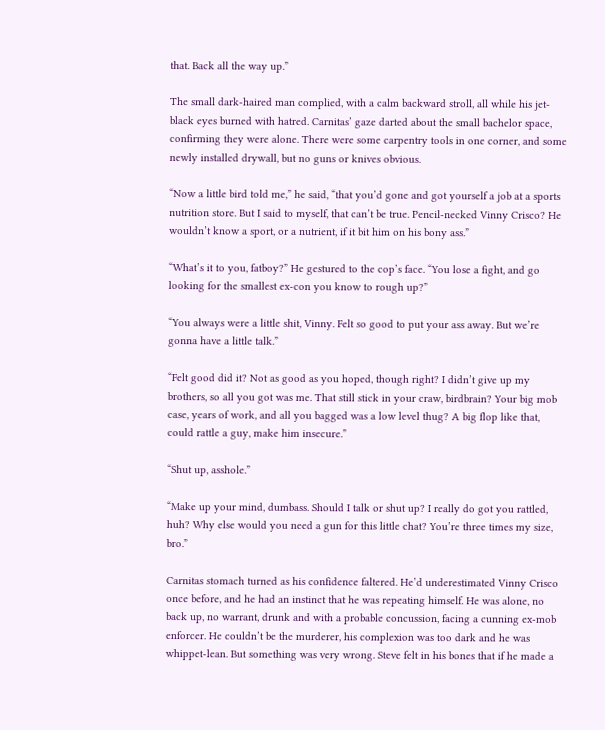that. Back all the way up.”

The small dark-haired man complied, with a calm backward stroll, all while his jet-black eyes burned with hatred. Carnitas’ gaze darted about the small bachelor space, confirming they were alone. There were some carpentry tools in one corner, and some newly installed drywall, but no guns or knives obvious.

“Now a little bird told me,” he said, “that you’d gone and got yourself a job at a sports nutrition store. But I said to myself, that can’t be true. Pencil-necked Vinny Crisco? He wouldn’t know a sport, or a nutrient, if it bit him on his bony ass.”

“What’s it to you, fatboy?” He gestured to the cop’s face. “You lose a fight, and go looking for the smallest ex-con you know to rough up?”

“You always were a little shit, Vinny. Felt so good to put your ass away. But we’re gonna have a little talk.”

“Felt good did it? Not as good as you hoped, though right? I didn’t give up my brothers, so all you got was me. That still stick in your craw, birdbrain? Your big mob case, years of work, and all you bagged was a low level thug? A big flop like that, could rattle a guy, make him insecure.”

“Shut up, asshole.”

“Make up your mind, dumbass. Should I talk or shut up? I really do got you rattled, huh? Why else would you need a gun for this little chat? You’re three times my size, bro.”

Carnitas stomach turned as his confidence faltered. He’d underestimated Vinny Crisco once before, and he had an instinct that he was repeating himself. He was alone, no back up, no warrant, drunk and with a probable concussion, facing a cunning ex-mob enforcer. He couldn’t be the murderer, his complexion was too dark and he was whippet-lean. But something was very wrong. Steve felt in his bones that if he made a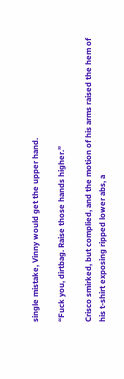single mistake, Vinny would get the upper hand.

“Fuck you, dirtbag. Raise those hands higher.”

Crisco smirked, but complied, and the motion of his arms raised the hem of his t-shirt exposing ripped lower abs, a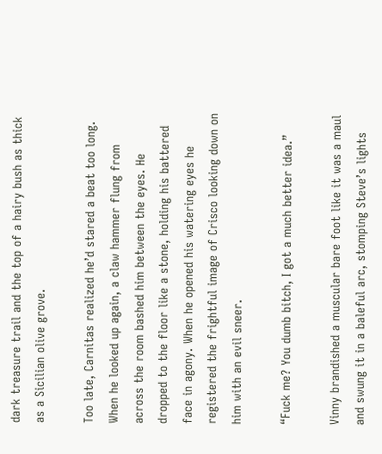dark treasure trail and the top of a hairy bush as thick as a Sicilian olive grove.

Too late, Carnitas realized he’d stared a beat too long. When he looked up again, a claw hammer flung from across the room bashed him between the eyes. He dropped to the floor like a stone, holding his battered face in agony. When he opened his watering eyes he registered the frightful image of Crisco looking down on him with an evil sneer.

“Fuck me? You dumb bitch, I got a much better idea.”

Vinny brandished a muscular bare foot like it was a maul and swung it in a baleful arc, stomping Steve’s lights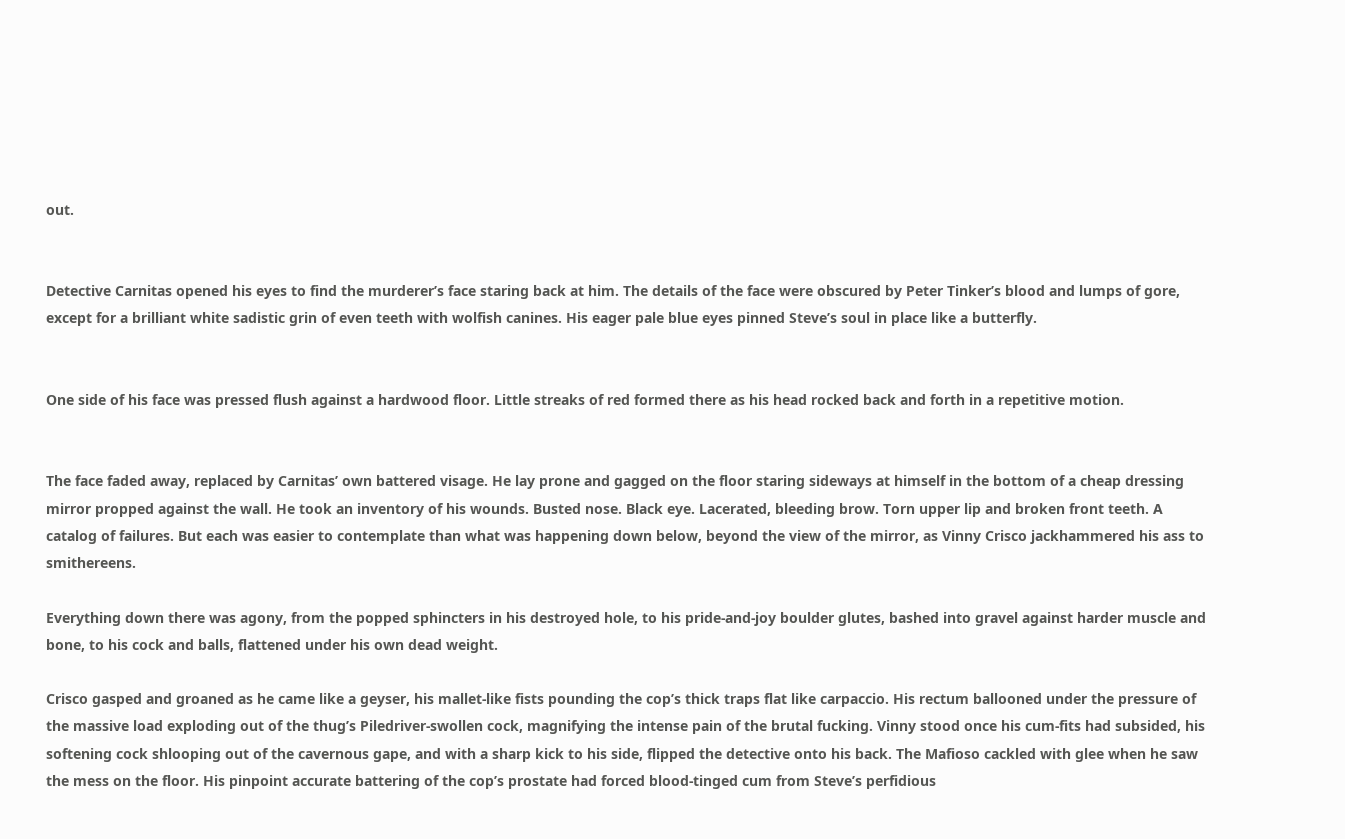out.


Detective Carnitas opened his eyes to find the murderer’s face staring back at him. The details of the face were obscured by Peter Tinker’s blood and lumps of gore, except for a brilliant white sadistic grin of even teeth with wolfish canines. His eager pale blue eyes pinned Steve’s soul in place like a butterfly.


One side of his face was pressed flush against a hardwood floor. Little streaks of red formed there as his head rocked back and forth in a repetitive motion.


The face faded away, replaced by Carnitas’ own battered visage. He lay prone and gagged on the floor staring sideways at himself in the bottom of a cheap dressing mirror propped against the wall. He took an inventory of his wounds. Busted nose. Black eye. Lacerated, bleeding brow. Torn upper lip and broken front teeth. A catalog of failures. But each was easier to contemplate than what was happening down below, beyond the view of the mirror, as Vinny Crisco jackhammered his ass to smithereens.

Everything down there was agony, from the popped sphincters in his destroyed hole, to his pride-and-joy boulder glutes, bashed into gravel against harder muscle and bone, to his cock and balls, flattened under his own dead weight.

Crisco gasped and groaned as he came like a geyser, his mallet-like fists pounding the cop’s thick traps flat like carpaccio. His rectum ballooned under the pressure of the massive load exploding out of the thug’s Piledriver-swollen cock, magnifying the intense pain of the brutal fucking. Vinny stood once his cum-fits had subsided, his softening cock shlooping out of the cavernous gape, and with a sharp kick to his side, flipped the detective onto his back. The Mafioso cackled with glee when he saw the mess on the floor. His pinpoint accurate battering of the cop’s prostate had forced blood-tinged cum from Steve’s perfidious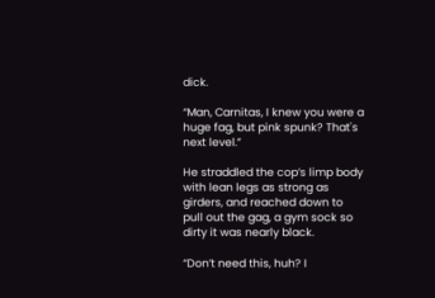dick.

“Man, Carnitas, I knew you were a huge fag, but pink spunk? That's next level.”

He straddled the cop’s limp body with lean legs as strong as girders, and reached down to pull out the gag, a gym sock so dirty it was nearly black.

“Don’t need this, huh? I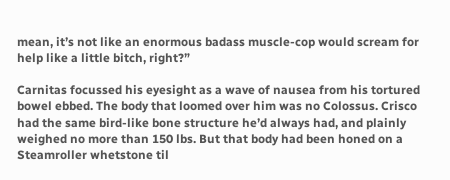mean, it’s not like an enormous badass muscle-cop would scream for help like a little bitch, right?”

Carnitas focussed his eyesight as a wave of nausea from his tortured bowel ebbed. The body that loomed over him was no Colossus. Crisco had the same bird-like bone structure he’d always had, and plainly weighed no more than 150 lbs. But that body had been honed on a Steamroller whetstone til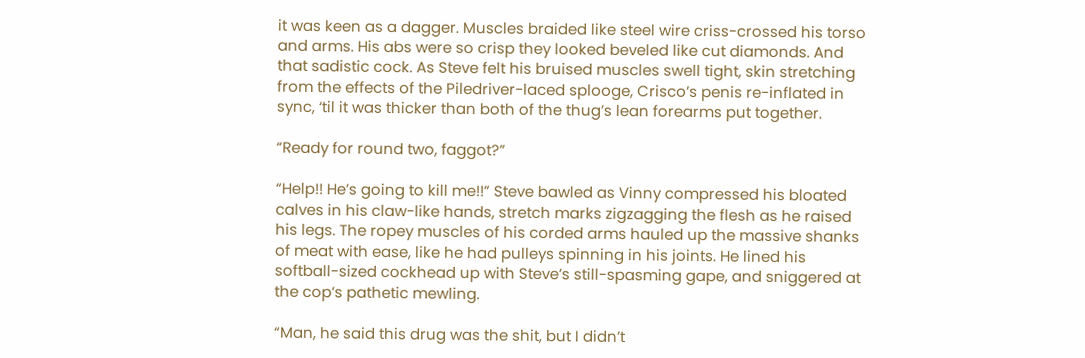it was keen as a dagger. Muscles braided like steel wire criss-crossed his torso and arms. His abs were so crisp they looked beveled like cut diamonds. And that sadistic cock. As Steve felt his bruised muscles swell tight, skin stretching from the effects of the Piledriver-laced splooge, Crisco’s penis re-inflated in sync, ‘til it was thicker than both of the thug’s lean forearms put together.

“Ready for round two, faggot?”

“Help!! He’s going to kill me!!” Steve bawled as Vinny compressed his bloated calves in his claw-like hands, stretch marks zigzagging the flesh as he raised his legs. The ropey muscles of his corded arms hauled up the massive shanks of meat with ease, like he had pulleys spinning in his joints. He lined his softball-sized cockhead up with Steve’s still-spasming gape, and sniggered at the cop’s pathetic mewling.

“Man, he said this drug was the shit, but I didn’t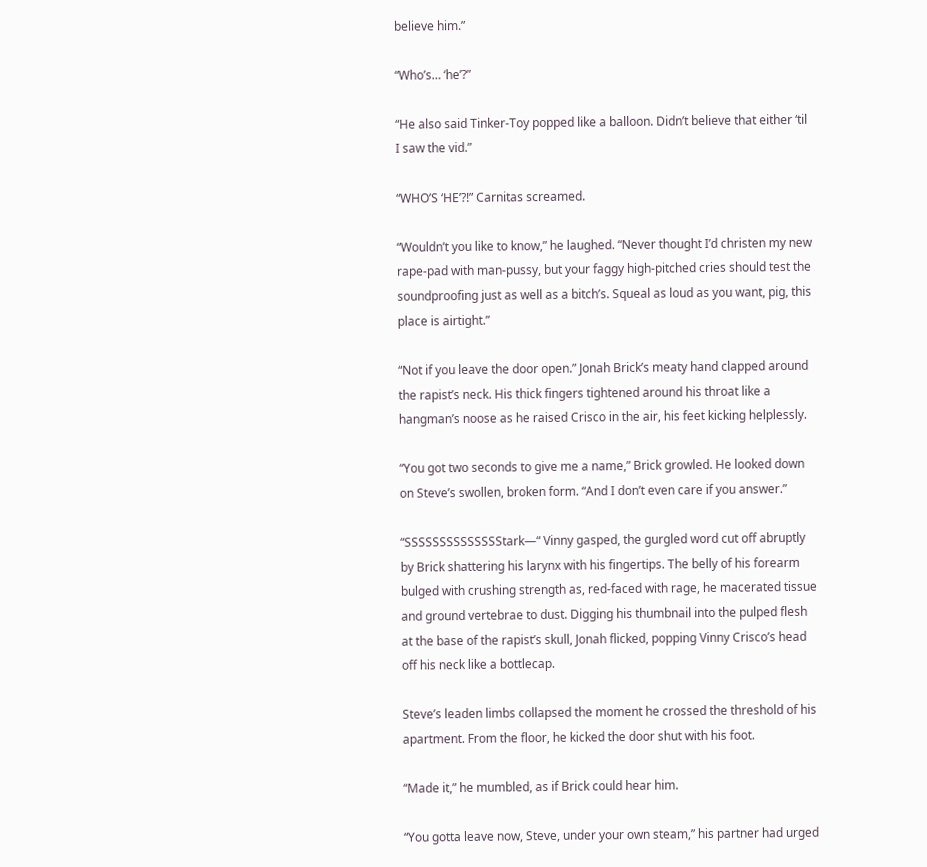believe him.”

“Who’s… ‘he’?”

“He also said Tinker-Toy popped like a balloon. Didn’t believe that either ‘til I saw the vid.”

“WHO’S ‘HE’?!” Carnitas screamed.

“Wouldn’t you like to know,” he laughed. “Never thought I’d christen my new rape-pad with man-pussy, but your faggy high-pitched cries should test the soundproofing just as well as a bitch’s. Squeal as loud as you want, pig, this place is airtight.”

“Not if you leave the door open.” Jonah Brick’s meaty hand clapped around the rapist’s neck. His thick fingers tightened around his throat like a hangman’s noose as he raised Crisco in the air, his feet kicking helplessly.

“You got two seconds to give me a name,” Brick growled. He looked down on Steve’s swollen, broken form. “And I don’t even care if you answer.”

“SSSSSSSSSSSSSStark—“ Vinny gasped, the gurgled word cut off abruptly by Brick shattering his larynx with his fingertips. The belly of his forearm bulged with crushing strength as, red-faced with rage, he macerated tissue and ground vertebrae to dust. Digging his thumbnail into the pulped flesh at the base of the rapist’s skull, Jonah flicked, popping Vinny Crisco’s head off his neck like a bottlecap.

Steve’s leaden limbs collapsed the moment he crossed the threshold of his apartment. From the floor, he kicked the door shut with his foot.

“Made it,” he mumbled, as if Brick could hear him.

“You gotta leave now, Steve, under your own steam,” his partner had urged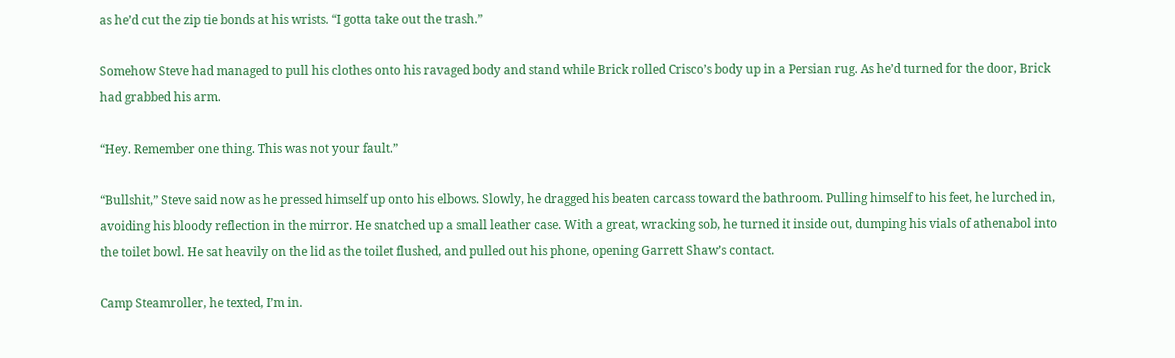as he’d cut the zip tie bonds at his wrists. “I gotta take out the trash.”

Somehow Steve had managed to pull his clothes onto his ravaged body and stand while Brick rolled Crisco’s body up in a Persian rug. As he’d turned for the door, Brick had grabbed his arm.

“Hey. Remember one thing. This was not your fault.”

“Bullshit,” Steve said now as he pressed himself up onto his elbows. Slowly, he dragged his beaten carcass toward the bathroom. Pulling himself to his feet, he lurched in, avoiding his bloody reflection in the mirror. He snatched up a small leather case. With a great, wracking sob, he turned it inside out, dumping his vials of athenabol into the toilet bowl. He sat heavily on the lid as the toilet flushed, and pulled out his phone, opening Garrett Shaw’s contact.

Camp Steamroller, he texted, I’m in.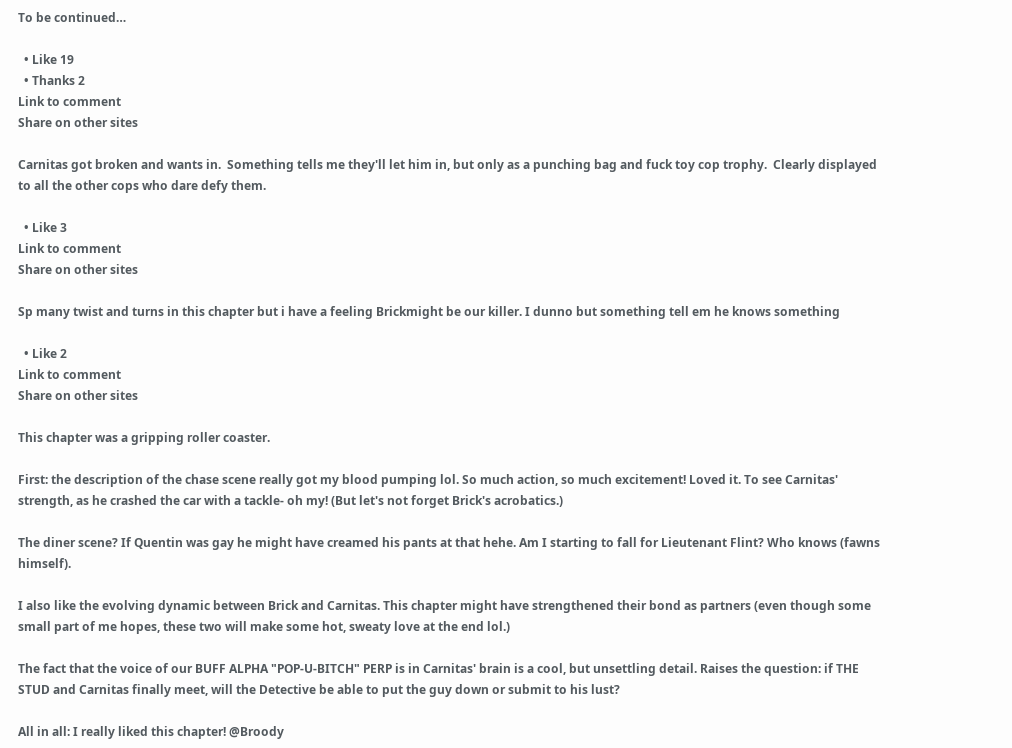To be continued…

  • Like 19
  • Thanks 2
Link to comment
Share on other sites

Carnitas got broken and wants in.  Something tells me they'll let him in, but only as a punching bag and fuck toy cop trophy.  Clearly displayed to all the other cops who dare defy them.

  • Like 3
Link to comment
Share on other sites

Sp many twist and turns in this chapter but i have a feeling Brickmight be our killer. I dunno but something tell em he knows something

  • Like 2
Link to comment
Share on other sites

This chapter was a gripping roller coaster.

First: the description of the chase scene really got my blood pumping lol. So much action, so much excitement! Loved it. To see Carnitas' strength, as he crashed the car with a tackle- oh my! (But let's not forget Brick's acrobatics.)

The diner scene? If Quentin was gay he might have creamed his pants at that hehe. Am I starting to fall for Lieutenant Flint? Who knows (fawns himself).

I also like the evolving dynamic between Brick and Carnitas. This chapter might have strengthened their bond as partners (even though some small part of me hopes, these two will make some hot, sweaty love at the end lol.)

The fact that the voice of our BUFF ALPHA "POP-U-BITCH" PERP is in Carnitas' brain is a cool, but unsettling detail. Raises the question: if THE STUD and Carnitas finally meet, will the Detective be able to put the guy down or submit to his lust?

All in all: I really liked this chapter! @Broody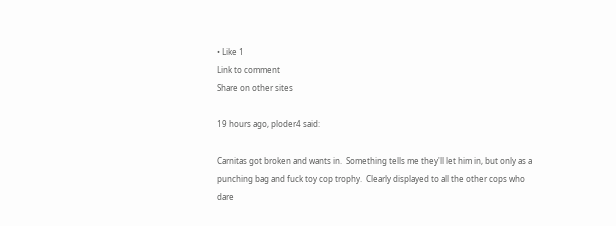• Like 1
Link to comment
Share on other sites

19 hours ago, ploder4 said:

Carnitas got broken and wants in.  Something tells me they'll let him in, but only as a punching bag and fuck toy cop trophy.  Clearly displayed to all the other cops who dare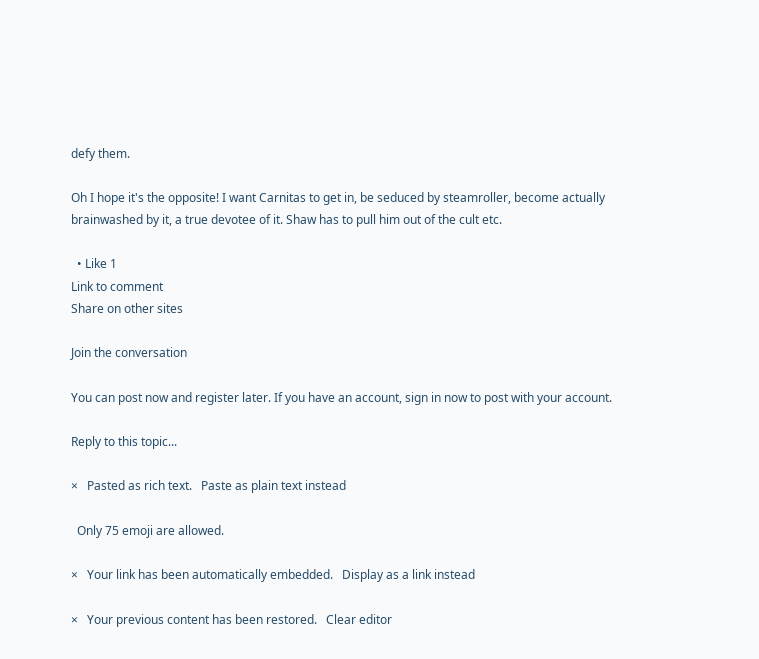defy them.

Oh I hope it's the opposite! I want Carnitas to get in, be seduced by steamroller, become actually brainwashed by it, a true devotee of it. Shaw has to pull him out of the cult etc.

  • Like 1
Link to comment
Share on other sites

Join the conversation

You can post now and register later. If you have an account, sign in now to post with your account.

Reply to this topic...

×   Pasted as rich text.   Paste as plain text instead

  Only 75 emoji are allowed.

×   Your link has been automatically embedded.   Display as a link instead

×   Your previous content has been restored.   Clear editor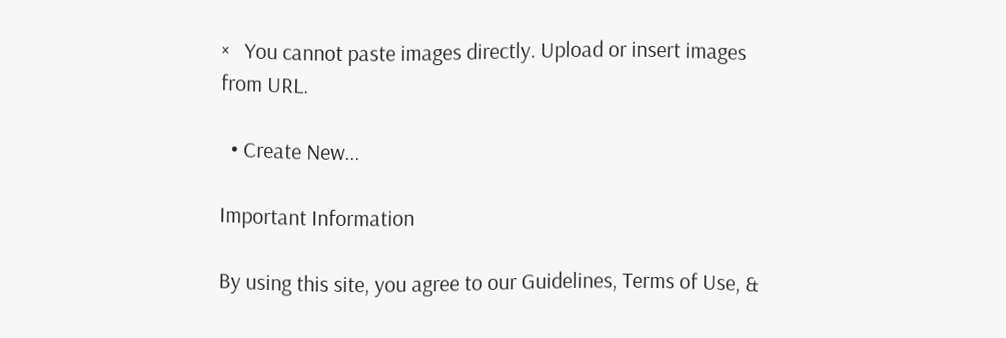×   You cannot paste images directly. Upload or insert images from URL.

  • Create New...

Important Information

By using this site, you agree to our Guidelines, Terms of Use, &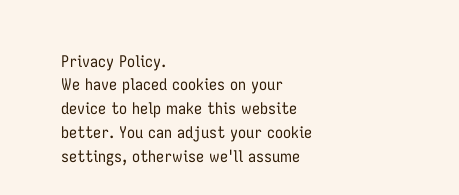Privacy Policy.
We have placed cookies on your device to help make this website better. You can adjust your cookie settings, otherwise we'll assume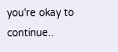you're okay to continue..